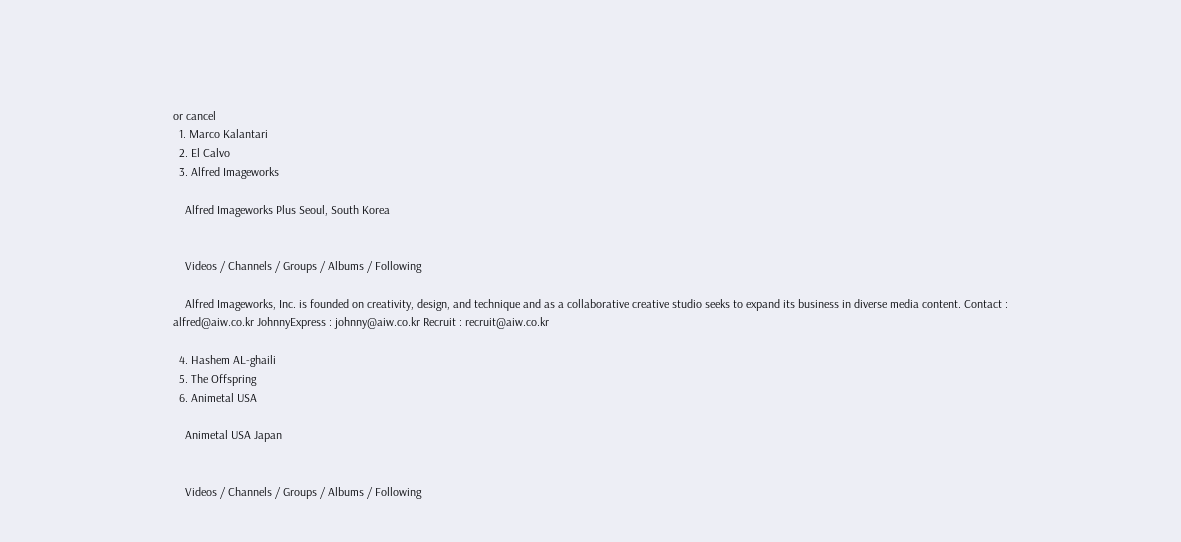or cancel
  1. Marco Kalantari
  2. El Calvo
  3. Alfred Imageworks

    Alfred Imageworks Plus Seoul, South Korea


    Videos / Channels / Groups / Albums / Following

    Alfred Imageworks, Inc. is founded on creativity, design, and technique and as a collaborative creative studio seeks to expand its business in diverse media content. Contact : alfred@aiw.co.kr JohnnyExpress : johnny@aiw.co.kr Recruit : recruit@aiw.co.kr

  4. Hashem AL-ghaili
  5. The Offspring
  6. Animetal USA

    Animetal USA Japan


    Videos / Channels / Groups / Albums / Following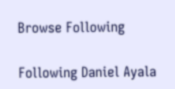Browse Following

Following Daniel Ayala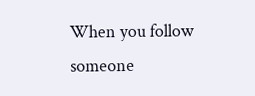When you follow someone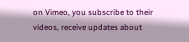on Vimeo, you subscribe to their videos, receive updates about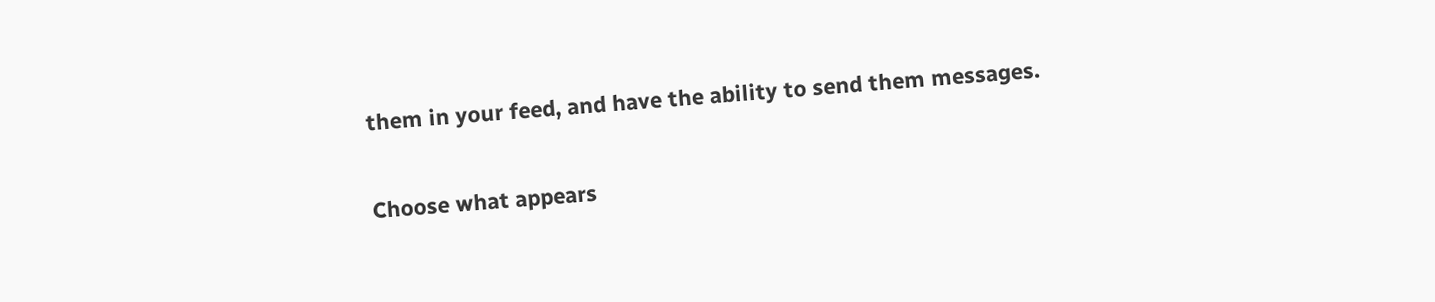them in your feed, and have the ability to send them messages.

Choose what appears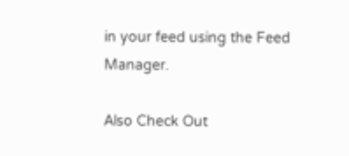in your feed using the Feed Manager.

Also Check Out